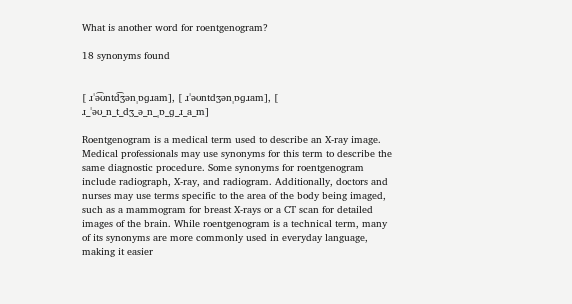What is another word for roentgenogram?

18 synonyms found


[ ɹˈə͡ʊntd͡ʒənˌɒɡɹam], [ ɹˈəʊntdʒənˌɒɡɹam], [ ɹ_ˈəʊ_n_t_dʒ_ə_n_ˌɒ_ɡ_ɹ_a_m]

Roentgenogram is a medical term used to describe an X-ray image. Medical professionals may use synonyms for this term to describe the same diagnostic procedure. Some synonyms for roentgenogram include radiograph, X-ray, and radiogram. Additionally, doctors and nurses may use terms specific to the area of the body being imaged, such as a mammogram for breast X-rays or a CT scan for detailed images of the brain. While roentgenogram is a technical term, many of its synonyms are more commonly used in everyday language, making it easier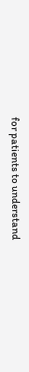for patients to understand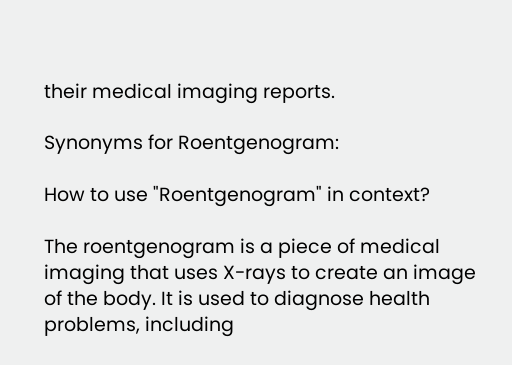their medical imaging reports.

Synonyms for Roentgenogram:

How to use "Roentgenogram" in context?

The roentgenogram is a piece of medical imaging that uses X-rays to create an image of the body. It is used to diagnose health problems, including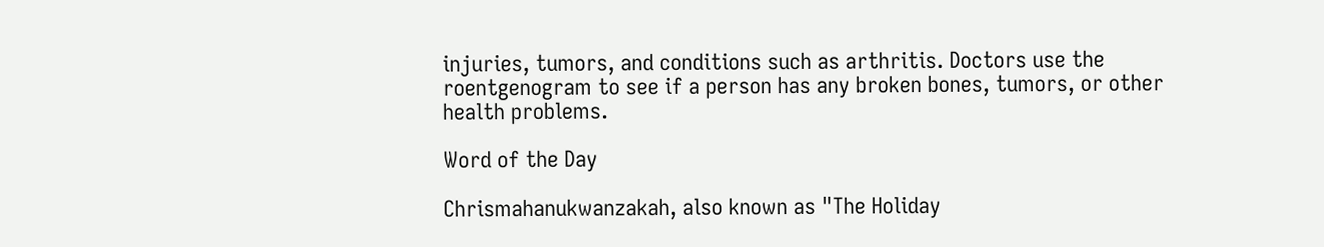injuries, tumors, and conditions such as arthritis. Doctors use the roentgenogram to see if a person has any broken bones, tumors, or other health problems.

Word of the Day

Chrismahanukwanzakah, also known as "The Holiday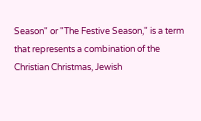Season" or "The Festive Season," is a term that represents a combination of the Christian Christmas, Jewish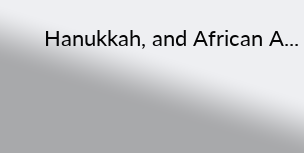Hanukkah, and African A...